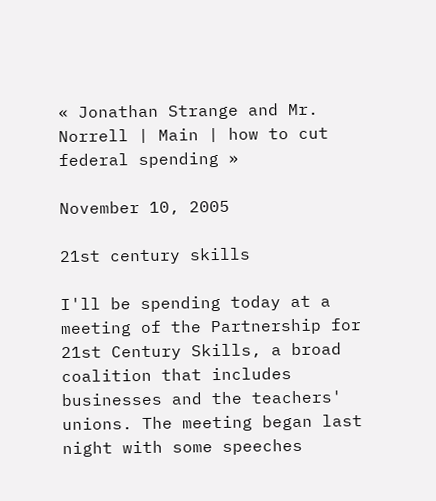« Jonathan Strange and Mr. Norrell | Main | how to cut federal spending »

November 10, 2005

21st century skills

I'll be spending today at a meeting of the Partnership for 21st Century Skills, a broad coalition that includes businesses and the teachers' unions. The meeting began last night with some speeches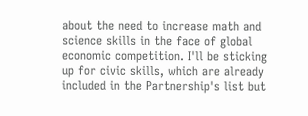about the need to increase math and science skills in the face of global economic competition. I'll be sticking up for civic skills, which are already included in the Partnership's list but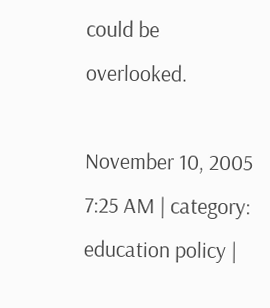could be overlooked.

November 10, 2005 7:25 AM | category: education policy |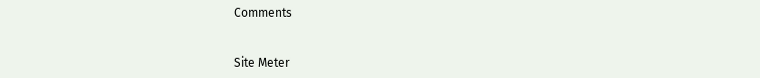Comments


Site Meter